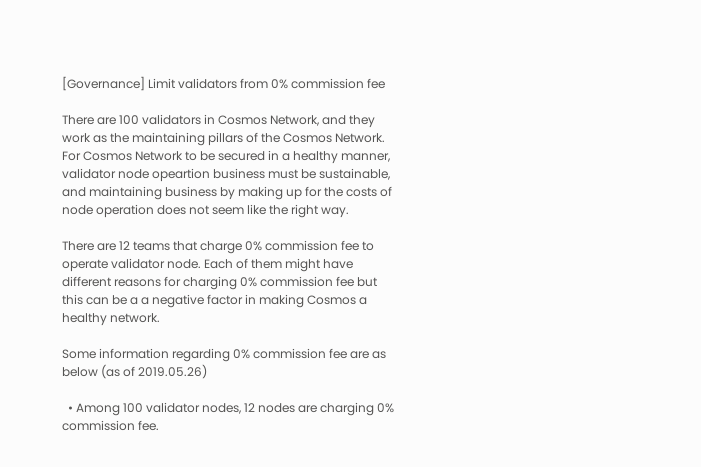[Governance] Limit validators from 0% commission fee

There are 100 validators in Cosmos Network, and they work as the maintaining pillars of the Cosmos Network. For Cosmos Network to be secured in a healthy manner, validator node opeartion business must be sustainable, and maintaining business by making up for the costs of node operation does not seem like the right way.

There are 12 teams that charge 0% commission fee to operate validator node. Each of them might have different reasons for charging 0% commission fee but this can be a a negative factor in making Cosmos a healthy network.

Some information regarding 0% commission fee are as below (as of 2019.05.26)

  • Among 100 validator nodes, 12 nodes are charging 0% commission fee.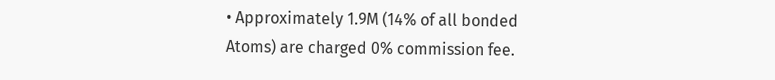• Approximately 1.9M (14% of all bonded Atoms) are charged 0% commission fee.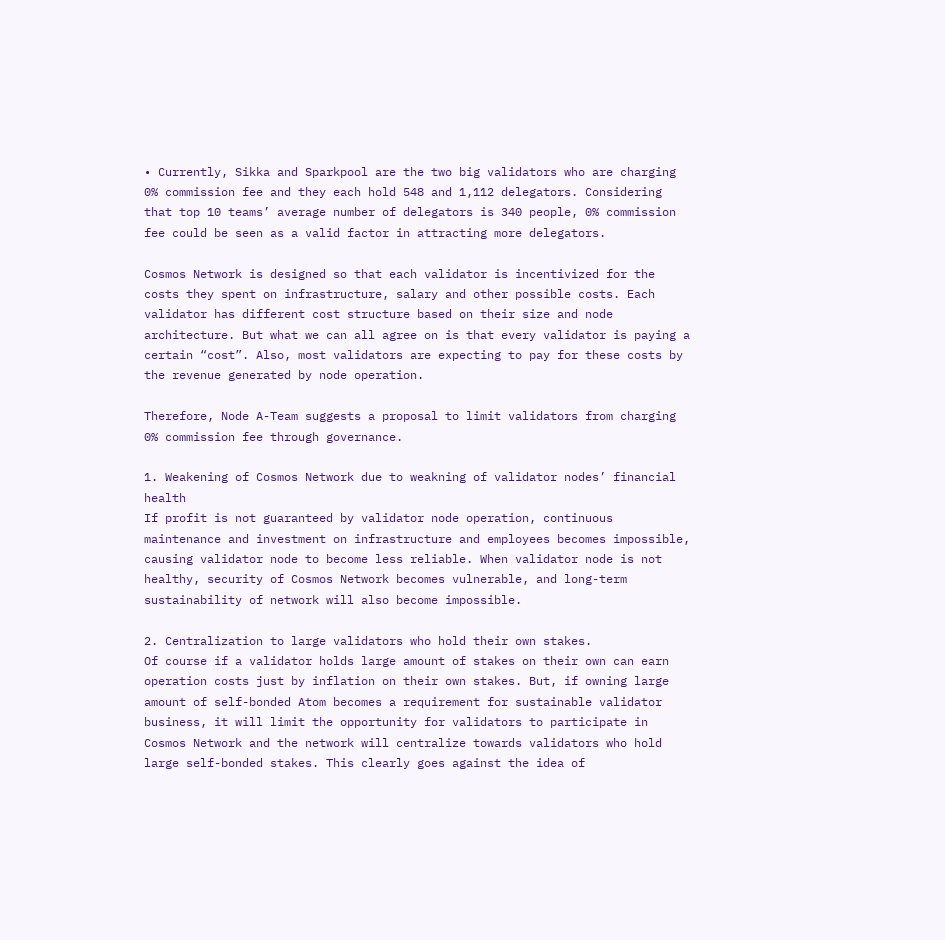• Currently, Sikka and Sparkpool are the two big validators who are charging 0% commission fee and they each hold 548 and 1,112 delegators. Considering that top 10 teams’ average number of delegators is 340 people, 0% commission fee could be seen as a valid factor in attracting more delegators.

Cosmos Network is designed so that each validator is incentivized for the costs they spent on infrastructure, salary and other possible costs. Each validator has different cost structure based on their size and node architecture. But what we can all agree on is that every validator is paying a certain “cost”. Also, most validators are expecting to pay for these costs by the revenue generated by node operation.

Therefore, Node A-Team suggests a proposal to limit validators from charging 0% commission fee through governance.

1. Weakening of Cosmos Network due to weakning of validator nodes’ financial health
If profit is not guaranteed by validator node operation, continuous maintenance and investment on infrastructure and employees becomes impossible, causing validator node to become less reliable. When validator node is not healthy, security of Cosmos Network becomes vulnerable, and long-term sustainability of network will also become impossible.

2. Centralization to large validators who hold their own stakes.
Of course if a validator holds large amount of stakes on their own can earn operation costs just by inflation on their own stakes. But, if owning large amount of self-bonded Atom becomes a requirement for sustainable validator business, it will limit the opportunity for validators to participate in Cosmos Network and the network will centralize towards validators who hold large self-bonded stakes. This clearly goes against the idea of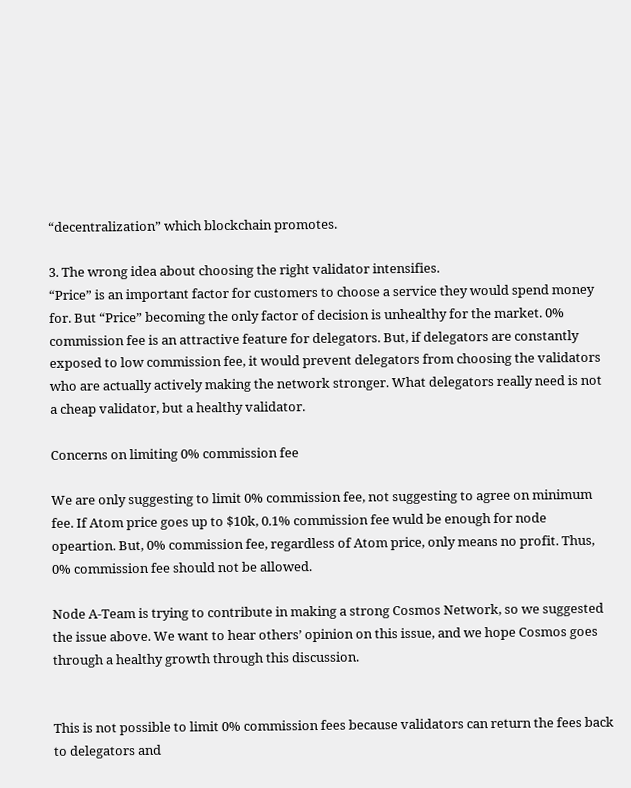“decentralization” which blockchain promotes.

3. The wrong idea about choosing the right validator intensifies.
“Price” is an important factor for customers to choose a service they would spend money for. But “Price” becoming the only factor of decision is unhealthy for the market. 0% commission fee is an attractive feature for delegators. But, if delegators are constantly exposed to low commission fee, it would prevent delegators from choosing the validators who are actually actively making the network stronger. What delegators really need is not a cheap validator, but a healthy validator.

Concerns on limiting 0% commission fee

We are only suggesting to limit 0% commission fee, not suggesting to agree on minimum fee. If Atom price goes up to $10k, 0.1% commission fee wuld be enough for node opeartion. But, 0% commission fee, regardless of Atom price, only means no profit. Thus, 0% commission fee should not be allowed.

Node A-Team is trying to contribute in making a strong Cosmos Network, so we suggested the issue above. We want to hear others’ opinion on this issue, and we hope Cosmos goes through a healthy growth through this discussion.


This is not possible to limit 0% commission fees because validators can return the fees back to delegators and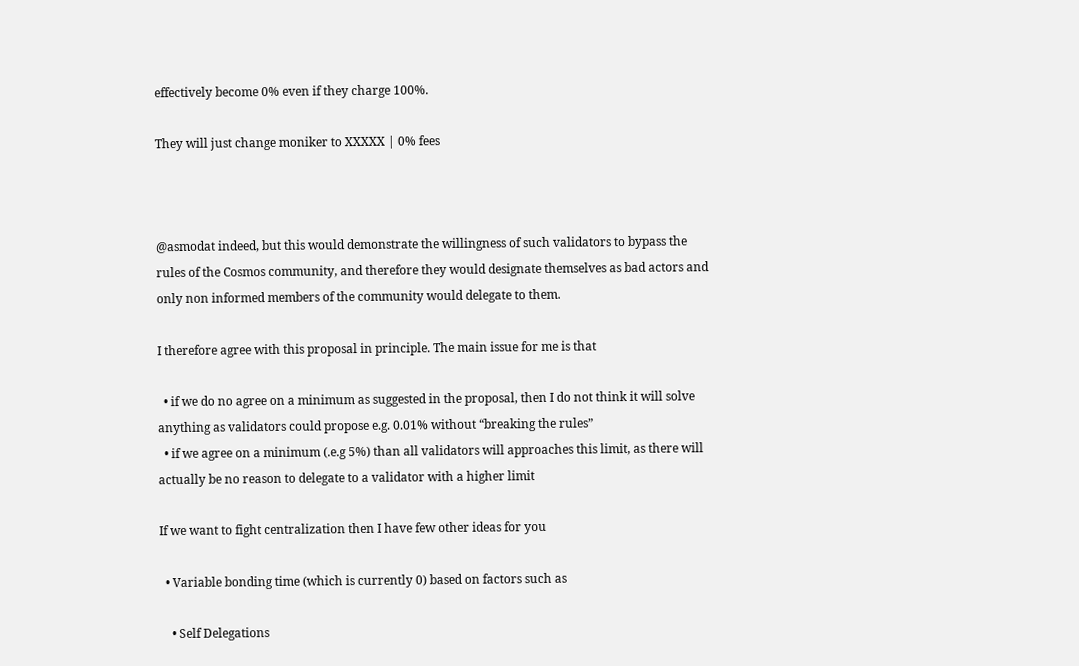effectively become 0% even if they charge 100%.

They will just change moniker to XXXXX | 0% fees



@asmodat indeed, but this would demonstrate the willingness of such validators to bypass the rules of the Cosmos community, and therefore they would designate themselves as bad actors and only non informed members of the community would delegate to them.

I therefore agree with this proposal in principle. The main issue for me is that

  • if we do no agree on a minimum as suggested in the proposal, then I do not think it will solve anything as validators could propose e.g. 0.01% without “breaking the rules”
  • if we agree on a minimum (.e.g 5%) than all validators will approaches this limit, as there will actually be no reason to delegate to a validator with a higher limit

If we want to fight centralization then I have few other ideas for you

  • Variable bonding time (which is currently 0) based on factors such as

    • Self Delegations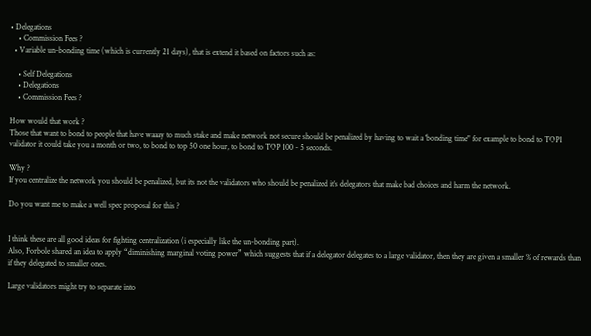• Delegations
    • Commission Fees ?
  • Variable un-bonding time (which is currently 21 days), that is extend it based on factors such as:

    • Self Delegations
    • Delegations
    • Commission Fees ?

How would that work ?
Those that want to bond to people that have waaay to much stake and make network not secure should be penalized by having to wait a 'bonding time" for example to bond to TOP1 validator it could take you a month or two, to bond to top 50 one hour, to bond to TOP 100 - 5 seconds.

Why ?
If you centralize the network you should be penalized, but its not the validators who should be penalized it’s delegators that make bad choices and harm the network.

Do you want me to make a well spec proposal for this ?


I think these are all good ideas for fighting centralization (i especially like the un-bonding part).
Also, Forbole shared an idea to apply “diminishing marginal voting power” which suggests that if a delegator delegates to a large validator, then they are given a smaller % of rewards than if they delegated to smaller ones.

Large validators might try to separate into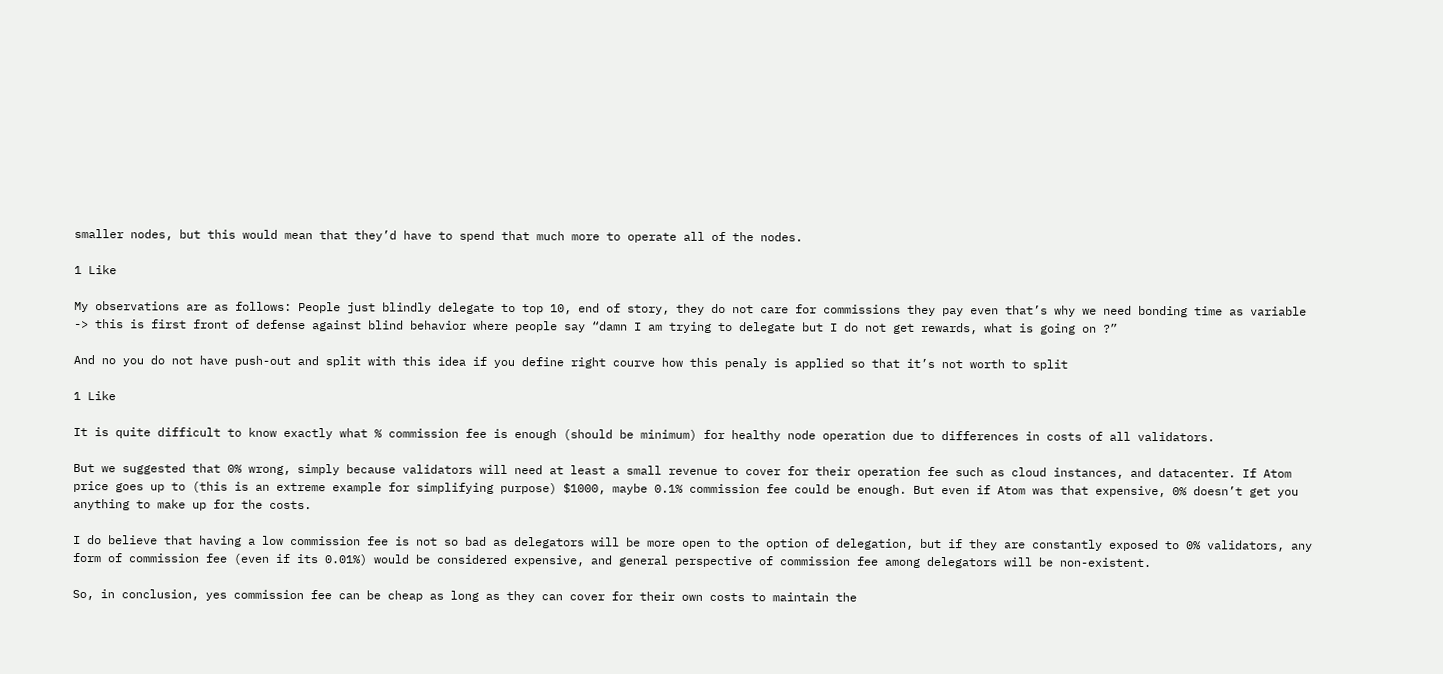smaller nodes, but this would mean that they’d have to spend that much more to operate all of the nodes.

1 Like

My observations are as follows: People just blindly delegate to top 10, end of story, they do not care for commissions they pay even that’s why we need bonding time as variable -> this is first front of defense against blind behavior where people say “damn I am trying to delegate but I do not get rewards, what is going on ?”

And no you do not have push-out and split with this idea if you define right courve how this penaly is applied so that it’s not worth to split

1 Like

It is quite difficult to know exactly what % commission fee is enough (should be minimum) for healthy node operation due to differences in costs of all validators.

But we suggested that 0% wrong, simply because validators will need at least a small revenue to cover for their operation fee such as cloud instances, and datacenter. If Atom price goes up to (this is an extreme example for simplifying purpose) $1000, maybe 0.1% commission fee could be enough. But even if Atom was that expensive, 0% doesn’t get you anything to make up for the costs.

I do believe that having a low commission fee is not so bad as delegators will be more open to the option of delegation, but if they are constantly exposed to 0% validators, any form of commission fee (even if its 0.01%) would be considered expensive, and general perspective of commission fee among delegators will be non-existent.

So, in conclusion, yes commission fee can be cheap as long as they can cover for their own costs to maintain the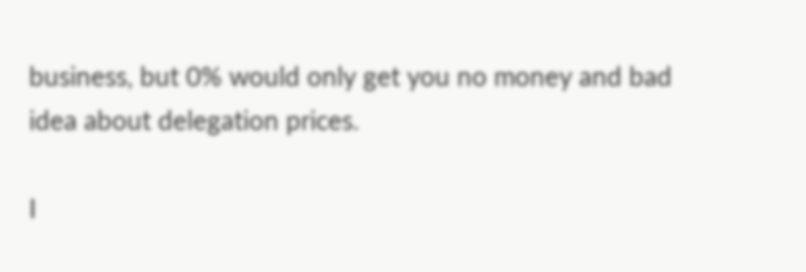business, but 0% would only get you no money and bad idea about delegation prices.

I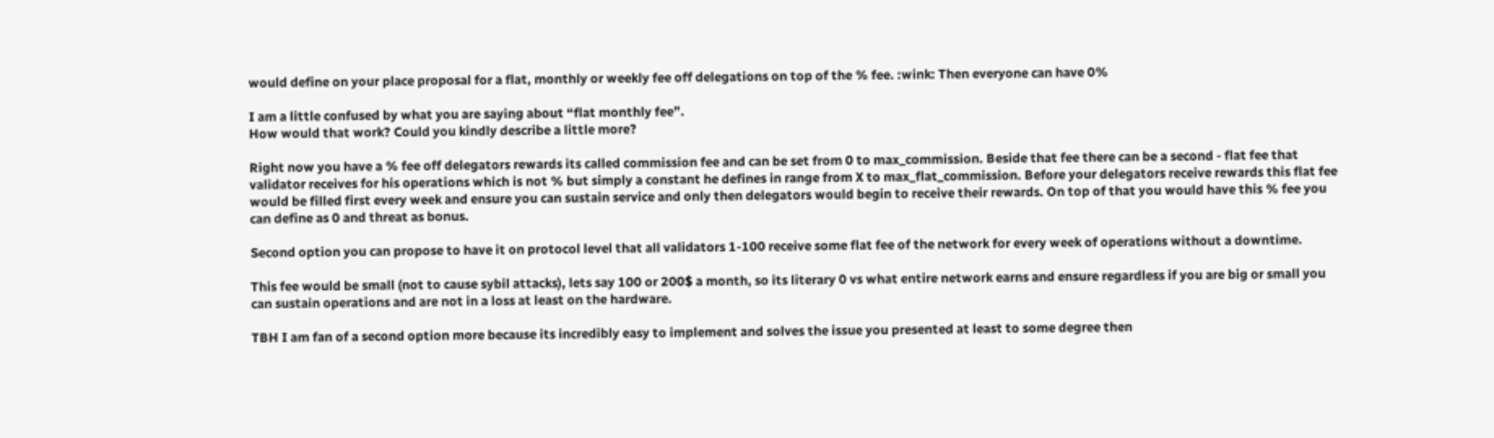would define on your place proposal for a flat, monthly or weekly fee off delegations on top of the % fee. :wink: Then everyone can have 0%

I am a little confused by what you are saying about “flat monthly fee”.
How would that work? Could you kindly describe a little more?

Right now you have a % fee off delegators rewards its called commission fee and can be set from 0 to max_commission. Beside that fee there can be a second - flat fee that validator receives for his operations which is not % but simply a constant he defines in range from X to max_flat_commission. Before your delegators receive rewards this flat fee would be filled first every week and ensure you can sustain service and only then delegators would begin to receive their rewards. On top of that you would have this % fee you can define as 0 and threat as bonus.

Second option you can propose to have it on protocol level that all validators 1-100 receive some flat fee of the network for every week of operations without a downtime.

This fee would be small (not to cause sybil attacks), lets say 100 or 200$ a month, so its literary 0 vs what entire network earns and ensure regardless if you are big or small you can sustain operations and are not in a loss at least on the hardware.

TBH I am fan of a second option more because its incredibly easy to implement and solves the issue you presented at least to some degree then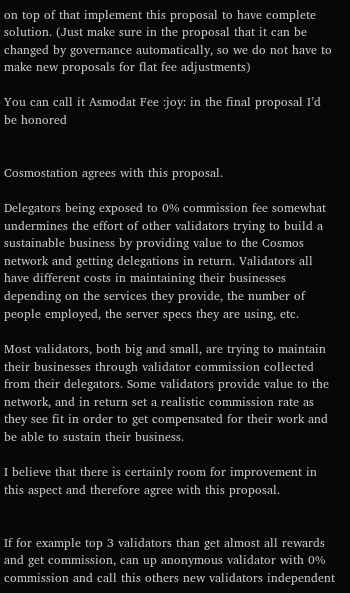on top of that implement this proposal to have complete solution. (Just make sure in the proposal that it can be changed by governance automatically, so we do not have to make new proposals for flat fee adjustments)

You can call it Asmodat Fee :joy: in the final proposal I’d be honored


Cosmostation agrees with this proposal.

Delegators being exposed to 0% commission fee somewhat undermines the effort of other validators trying to build a sustainable business by providing value to the Cosmos network and getting delegations in return. Validators all have different costs in maintaining their businesses depending on the services they provide, the number of people employed, the server specs they are using, etc.

Most validators, both big and small, are trying to maintain their businesses through validator commission collected from their delegators. Some validators provide value to the network, and in return set a realistic commission rate as they see fit in order to get compensated for their work and be able to sustain their business.

I believe that there is certainly room for improvement in this aspect and therefore agree with this proposal.


If for example top 3 validators than get almost all rewards and get commission, can up anonymous validator with 0% commission and call this others new validators independent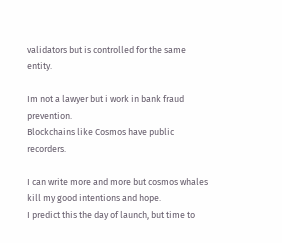validators but is controlled for the same entity.

Im not a lawyer but i work in bank fraud prevention.
Blockchains like Cosmos have public recorders.

I can write more and more but cosmos whales kill my good intentions and hope.
I predict this the day of launch, but time to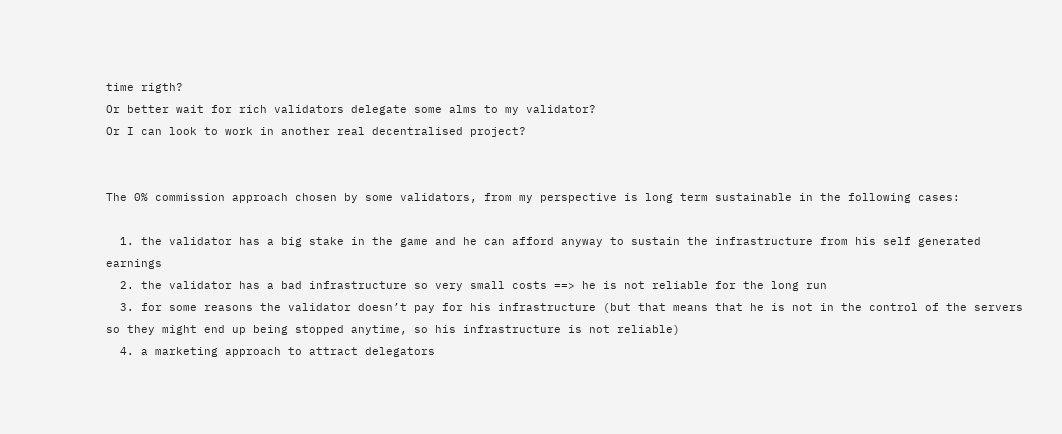time rigth?
Or better wait for rich validators delegate some alms to my validator?
Or I can look to work in another real decentralised project?


The 0% commission approach chosen by some validators, from my perspective is long term sustainable in the following cases:

  1. the validator has a big stake in the game and he can afford anyway to sustain the infrastructure from his self generated earnings
  2. the validator has a bad infrastructure so very small costs ==> he is not reliable for the long run
  3. for some reasons the validator doesn’t pay for his infrastructure (but that means that he is not in the control of the servers so they might end up being stopped anytime, so his infrastructure is not reliable)
  4. a marketing approach to attract delegators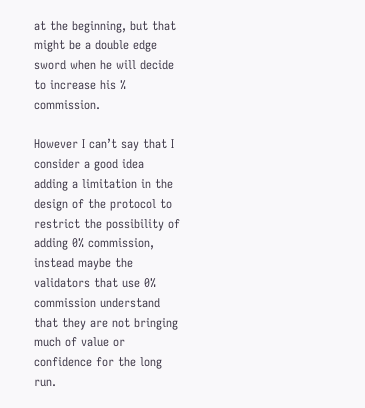at the beginning, but that might be a double edge sword when he will decide to increase his % commission.

However I can’t say that I consider a good idea adding a limitation in the design of the protocol to restrict the possibility of adding 0% commission, instead maybe the validators that use 0% commission understand that they are not bringing much of value or confidence for the long run.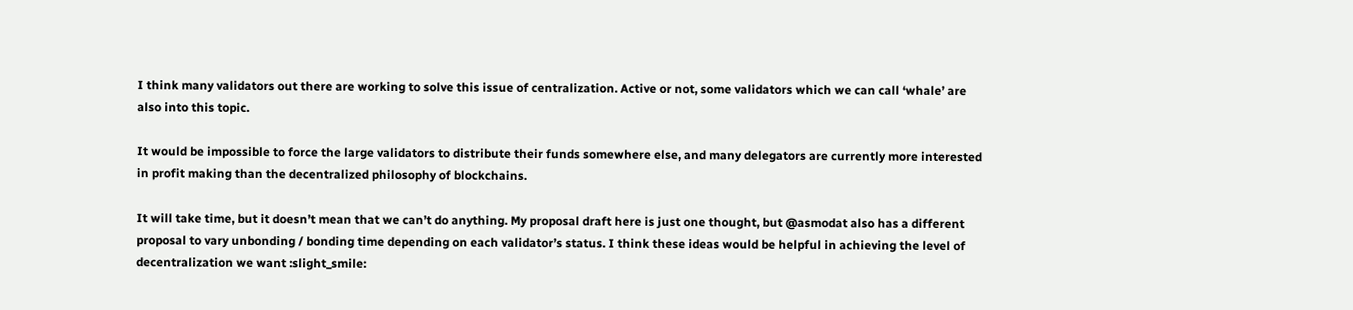I think many validators out there are working to solve this issue of centralization. Active or not, some validators which we can call ‘whale’ are also into this topic.

It would be impossible to force the large validators to distribute their funds somewhere else, and many delegators are currently more interested in profit making than the decentralized philosophy of blockchains.

It will take time, but it doesn’t mean that we can’t do anything. My proposal draft here is just one thought, but @asmodat also has a different proposal to vary unbonding / bonding time depending on each validator’s status. I think these ideas would be helpful in achieving the level of decentralization we want :slight_smile: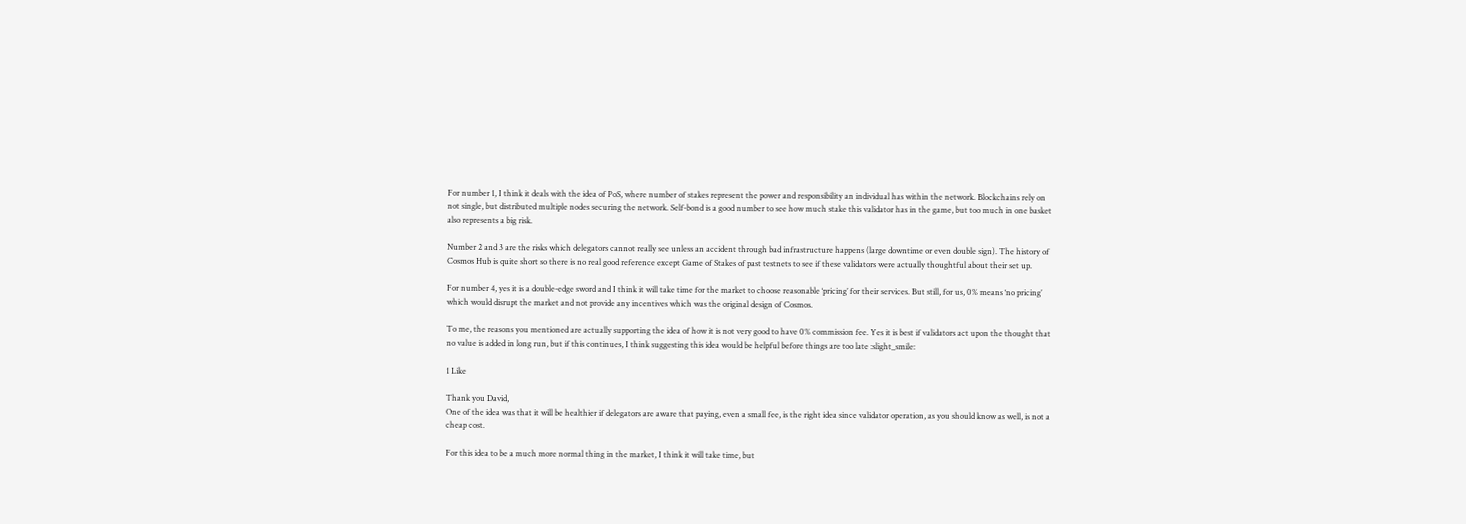For number 1, I think it deals with the idea of PoS, where number of stakes represent the power and responsibility an individual has within the network. Blockchains rely on not single, but distributed multiple nodes securing the network. Self-bond is a good number to see how much stake this validator has in the game, but too much in one basket also represents a big risk.

Number 2 and 3 are the risks which delegators cannot really see unless an accident through bad infrastructure happens (large downtime or even double sign). The history of Cosmos Hub is quite short so there is no real good reference except Game of Stakes of past testnets to see if these validators were actually thoughtful about their set up.

For number 4, yes it is a double-edge sword and I think it will take time for the market to choose reasonable ‘pricing’ for their services. But still, for us, 0% means ‘no pricing’ which would disrupt the market and not provide any incentives which was the original design of Cosmos.

To me, the reasons you mentioned are actually supporting the idea of how it is not very good to have 0% commission fee. Yes it is best if validators act upon the thought that no value is added in long run, but if this continues, I think suggesting this idea would be helpful before things are too late :slight_smile:

1 Like

Thank you David,
One of the idea was that it will be healthier if delegators are aware that paying, even a small fee, is the right idea since validator operation, as you should know as well, is not a cheap cost.

For this idea to be a much more normal thing in the market, I think it will take time, but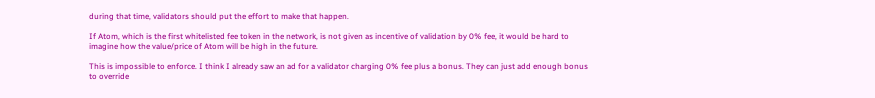during that time, validators should put the effort to make that happen.

If Atom, which is the first whitelisted fee token in the network, is not given as incentive of validation by 0% fee, it would be hard to imagine how the value/price of Atom will be high in the future.

This is impossible to enforce. I think I already saw an ad for a validator charging 0% fee plus a bonus. They can just add enough bonus to override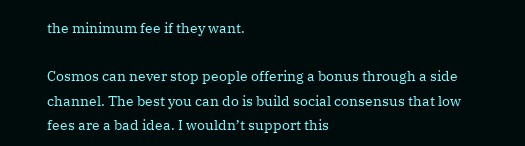the minimum fee if they want.

Cosmos can never stop people offering a bonus through a side channel. The best you can do is build social consensus that low fees are a bad idea. I wouldn’t support this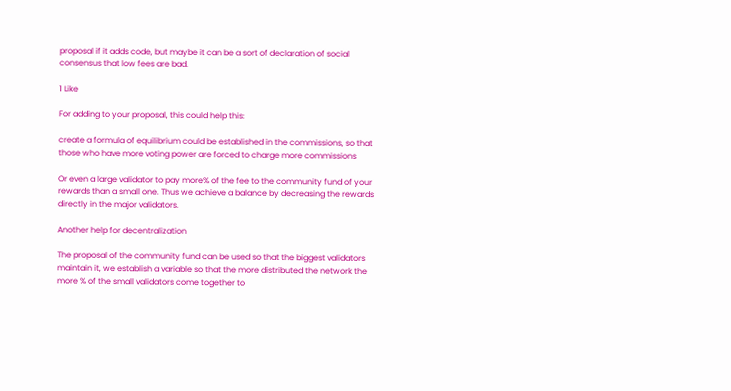proposal if it adds code, but maybe it can be a sort of declaration of social consensus that low fees are bad.

1 Like

For adding to your proposal, this could help this:

create a formula of equilibrium could be established in the commissions, so that those who have more voting power are forced to charge more commissions

Or even a large validator to pay more% of the fee to the community fund of your rewards than a small one. Thus we achieve a balance by decreasing the rewards directly in the major validators.

Another help for decentralization

The proposal of the community fund can be used so that the biggest validators maintain it, we establish a variable so that the more distributed the network the more % of the small validators come together to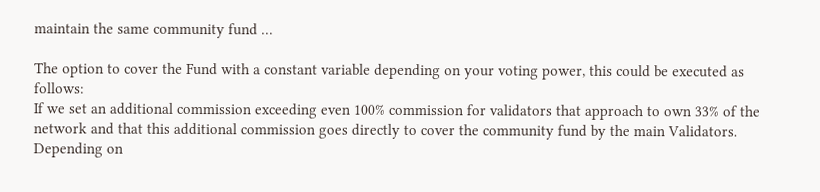maintain the same community fund …

The option to cover the Fund with a constant variable depending on your voting power, this could be executed as follows:
If we set an additional commission exceeding even 100% commission for validators that approach to own 33% of the network and that this additional commission goes directly to cover the community fund by the main Validators. Depending on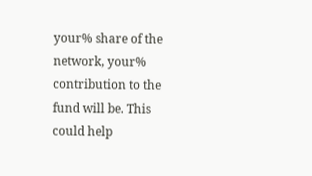your% share of the network, your% contribution to the fund will be. This could help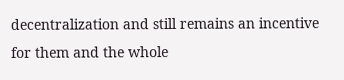decentralization and still remains an incentive for them and the whole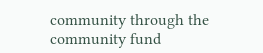community through the community fund